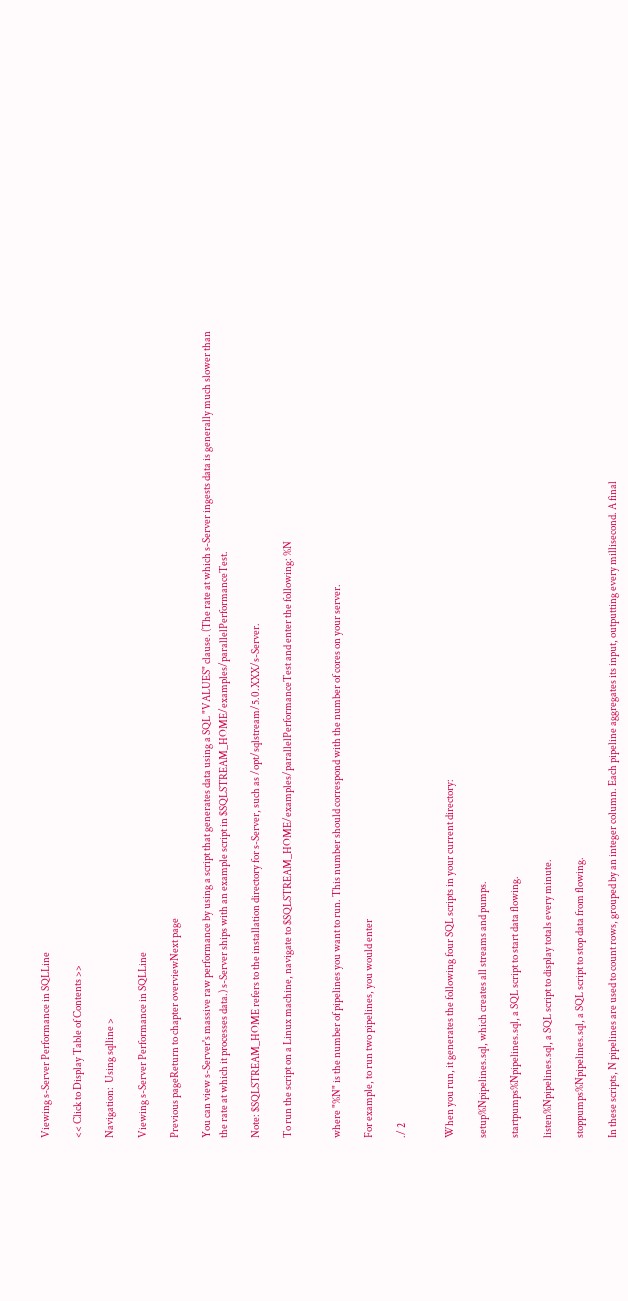Viewing s-Server Performance in SQLLine

<< Click to Display Table of Contents >>

Navigation:  Using sqlline >

Viewing s-Server Performance in SQLLine

Previous pageReturn to chapter overviewNext page

You can view s-Server's massive raw performance by using a script that generates data using a SQL "VALUES" clause. (The rate at which s-Server ingests data is generally much slower than the rate at which it processes data.) s-Server ships with an example script in $SQLSTREAM_HOME/examples/parallelPerformanceTest.

Note: $SQLSTREAM_HOME refers to the installation directory for s-Server, such as /opt/sqlstream/5.0.XXX/s-Server.

To run the script on a Linux machine, navigate to $SQLSTREAM_HOME/examples/parallelPerformanceTest and enter the following: %N


where "%N" is the number of pipelines you want to run. This number should correspond with the number of cores on your server.

For example, to run two pipelines, you would enter

./ 2


When you run, it generates the following four SQL scripts in your current directory:

setup%Npipelines.sql, which creates all streams and pumps.

startpumps%Npipelines.sql, a SQL script to start data flowing.

listen%Npipelines.sql, a SQL script to display totals every minute.

stoppumps%Npipelines.sql, a SQL script to stop data from flowing.

In these scripts, N pipelines are used to count rows, grouped by an integer column. Each pipeline aggregates its input, outputting every millisecond. A final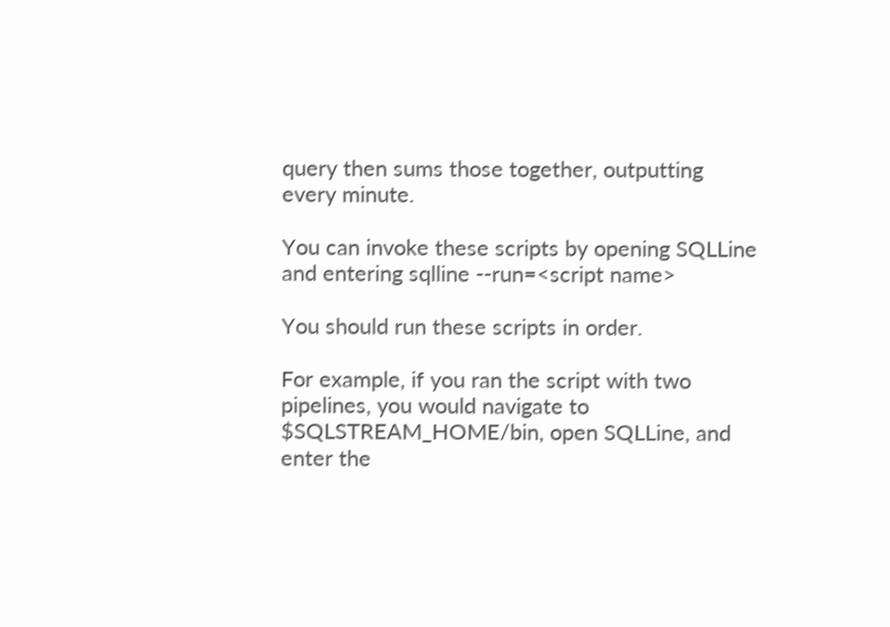query then sums those together, outputting every minute.

You can invoke these scripts by opening SQLLine and entering sqlline --run=<script name>

You should run these scripts in order.

For example, if you ran the script with two pipelines, you would navigate to $SQLSTREAM_HOME/bin, open SQLLine, and enter the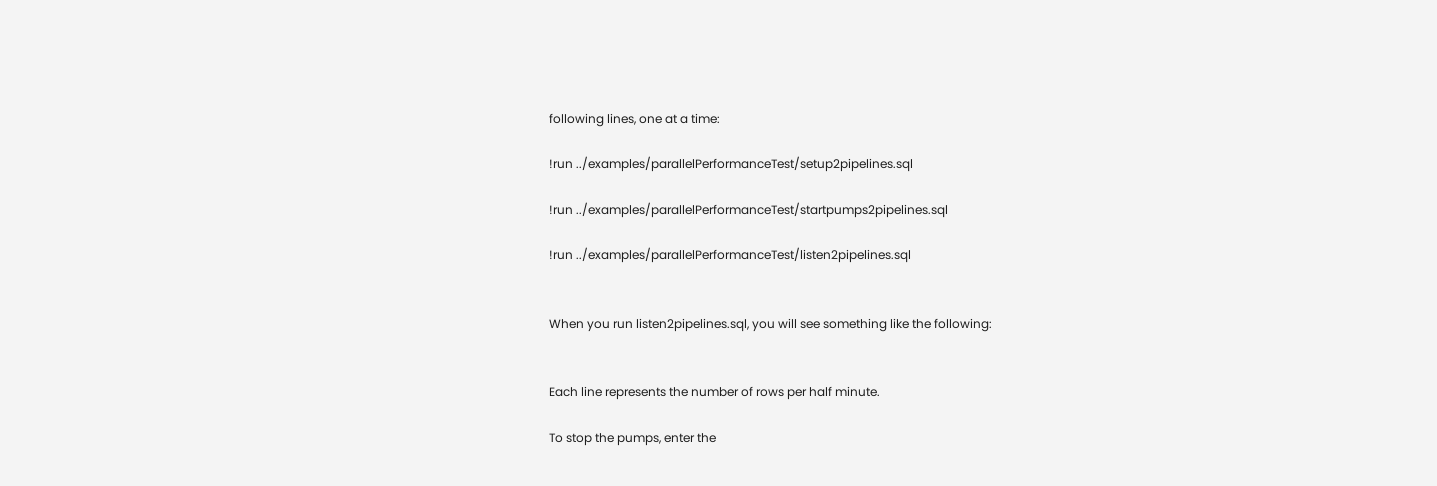following lines, one at a time:

!run ../examples/parallelPerformanceTest/setup2pipelines.sql

!run ../examples/parallelPerformanceTest/startpumps2pipelines.sql

!run ../examples/parallelPerformanceTest/listen2pipelines.sql


When you run listen2pipelines.sql, you will see something like the following:


Each line represents the number of rows per half minute.

To stop the pumps, enter the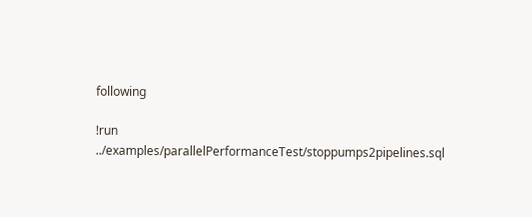following

!run ../examples/parallelPerformanceTest/stoppumps2pipelines.sql